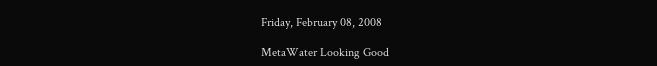Friday, February 08, 2008

MetaWater Looking Good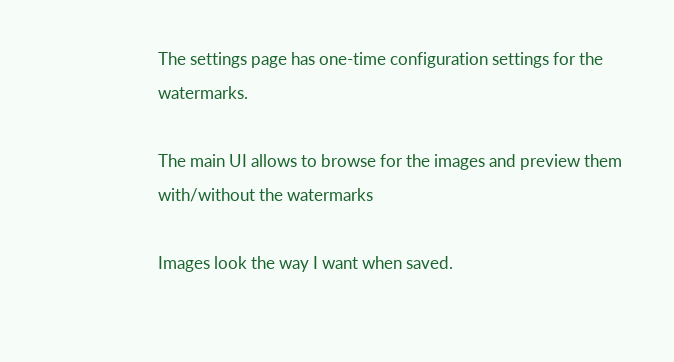The settings page has one-time configuration settings for the watermarks.

The main UI allows to browse for the images and preview them with/without the watermarks

Images look the way I want when saved.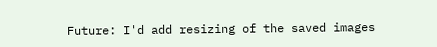Future: I'd add resizing of the saved images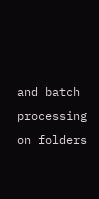and batch processing on folders